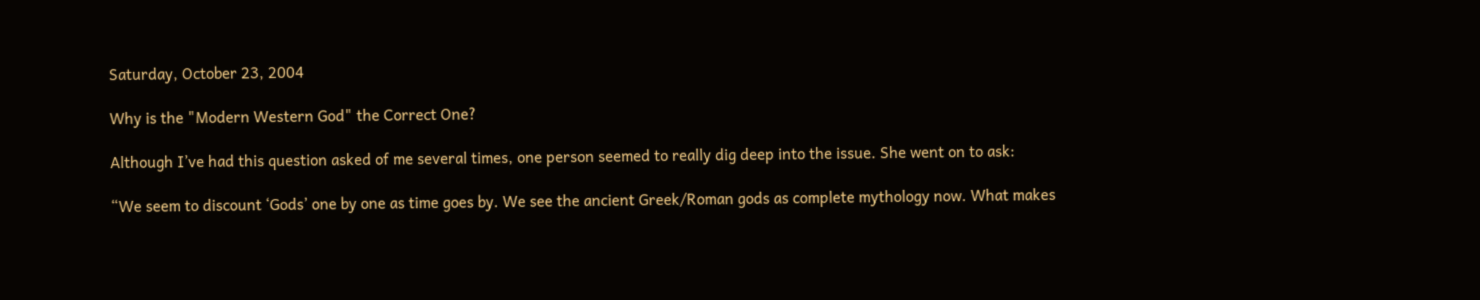Saturday, October 23, 2004

Why is the "Modern Western God" the Correct One?

Although I’ve had this question asked of me several times, one person seemed to really dig deep into the issue. She went on to ask:

“We seem to discount ‘Gods’ one by one as time goes by. We see the ancient Greek/Roman gods as complete mythology now. What makes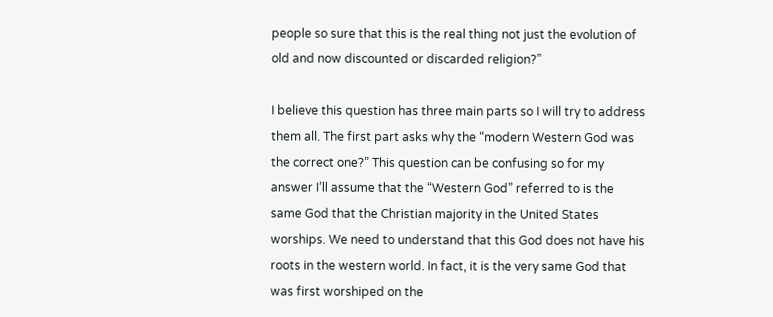people so sure that this is the real thing not just the evolution of old and now discounted or discarded religion?”

I believe this question has three main parts so I will try to address them all. The first part asks why the “modern Western God was the correct one?” This question can be confusing so for my answer I’ll assume that the “Western God” referred to is the same God that the Christian majority in the United States worships. We need to understand that this God does not have his roots in the western world. In fact, it is the very same God that was first worshiped on the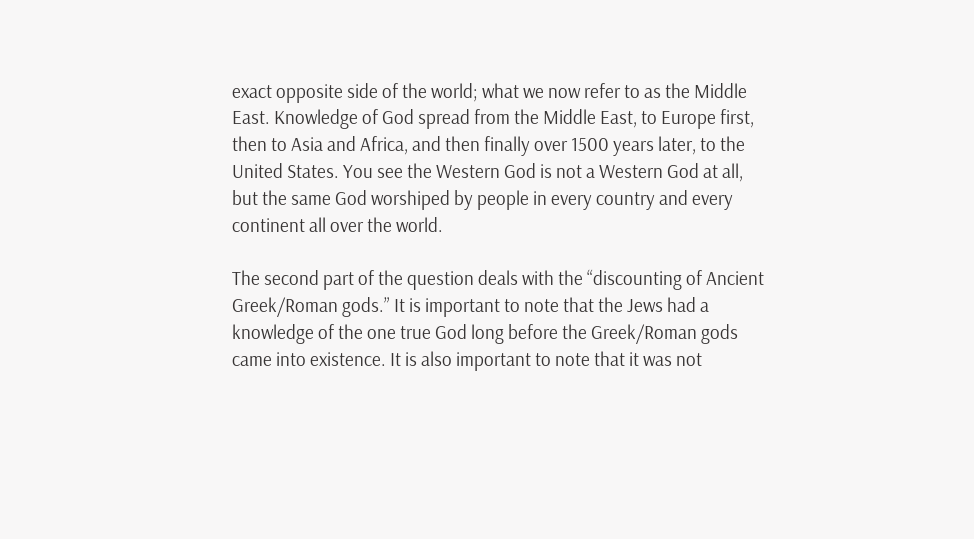exact opposite side of the world; what we now refer to as the Middle East. Knowledge of God spread from the Middle East, to Europe first, then to Asia and Africa, and then finally over 1500 years later, to the United States. You see the Western God is not a Western God at all, but the same God worshiped by people in every country and every continent all over the world.

The second part of the question deals with the “discounting of Ancient Greek/Roman gods.” It is important to note that the Jews had a knowledge of the one true God long before the Greek/Roman gods came into existence. It is also important to note that it was not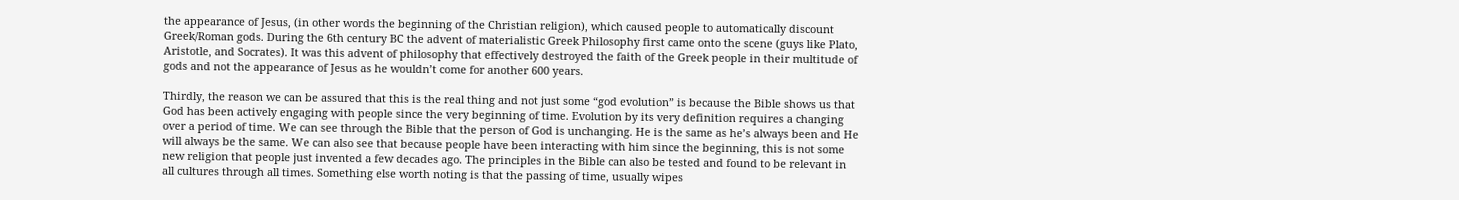the appearance of Jesus, (in other words the beginning of the Christian religion), which caused people to automatically discount Greek/Roman gods. During the 6th century BC the advent of materialistic Greek Philosophy first came onto the scene (guys like Plato, Aristotle, and Socrates). It was this advent of philosophy that effectively destroyed the faith of the Greek people in their multitude of gods and not the appearance of Jesus as he wouldn’t come for another 600 years.

Thirdly, the reason we can be assured that this is the real thing and not just some “god evolution” is because the Bible shows us that God has been actively engaging with people since the very beginning of time. Evolution by its very definition requires a changing over a period of time. We can see through the Bible that the person of God is unchanging. He is the same as he’s always been and He will always be the same. We can also see that because people have been interacting with him since the beginning, this is not some new religion that people just invented a few decades ago. The principles in the Bible can also be tested and found to be relevant in all cultures through all times. Something else worth noting is that the passing of time, usually wipes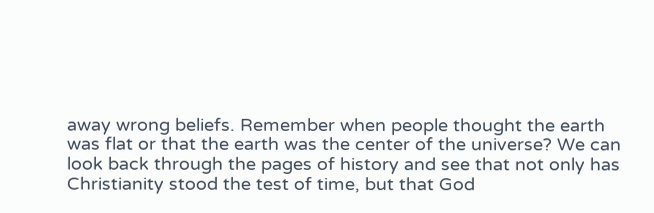away wrong beliefs. Remember when people thought the earth was flat or that the earth was the center of the universe? We can look back through the pages of history and see that not only has Christianity stood the test of time, but that God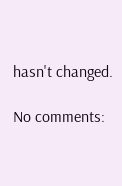hasn't changed.

No comments: